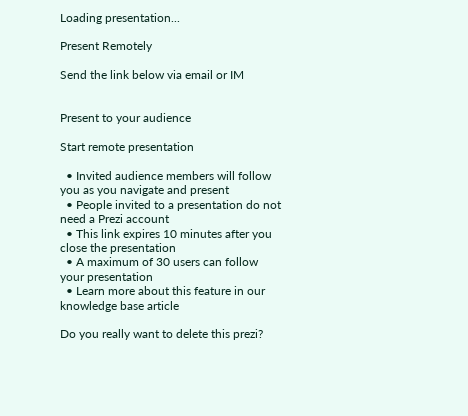Loading presentation...

Present Remotely

Send the link below via email or IM


Present to your audience

Start remote presentation

  • Invited audience members will follow you as you navigate and present
  • People invited to a presentation do not need a Prezi account
  • This link expires 10 minutes after you close the presentation
  • A maximum of 30 users can follow your presentation
  • Learn more about this feature in our knowledge base article

Do you really want to delete this prezi?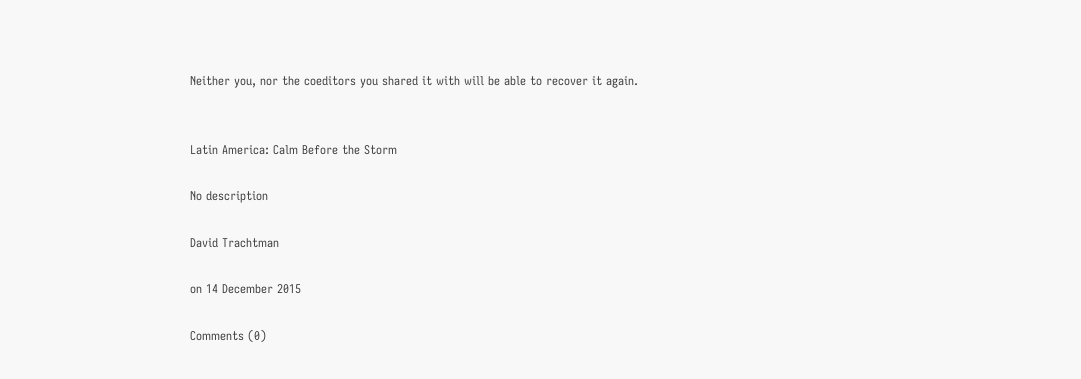Neither you, nor the coeditors you shared it with will be able to recover it again.


Latin America: Calm Before the Storm

No description

David Trachtman

on 14 December 2015

Comments (0)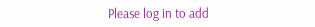Please log in to add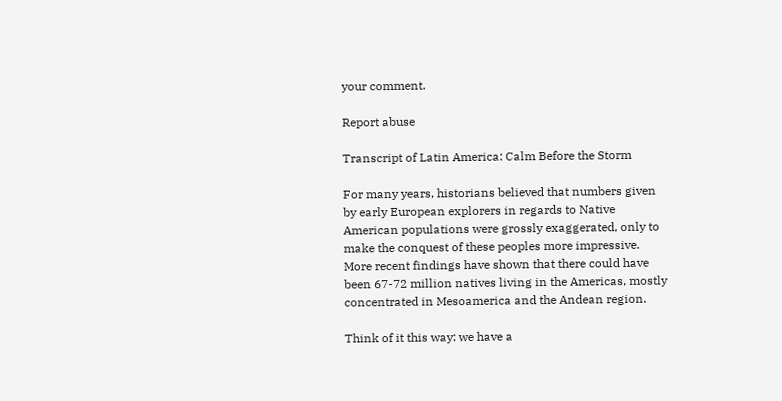your comment.

Report abuse

Transcript of Latin America: Calm Before the Storm

For many years, historians believed that numbers given by early European explorers in regards to Native American populations were grossly exaggerated, only to make the conquest of these peoples more impressive. More recent findings have shown that there could have been 67-72 million natives living in the Americas, mostly concentrated in Mesoamerica and the Andean region.

Think of it this way: we have a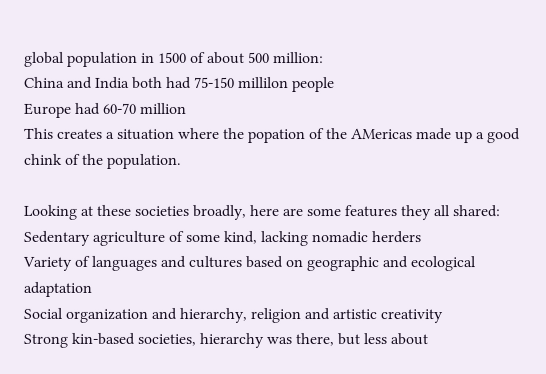global population in 1500 of about 500 million:
China and India both had 75-150 millilon people
Europe had 60-70 million
This creates a situation where the popation of the AMericas made up a good chink of the population.

Looking at these societies broadly, here are some features they all shared:
Sedentary agriculture of some kind, lacking nomadic herders
Variety of languages and cultures based on geographic and ecological adaptation
Social organization and hierarchy, religion and artistic creativity
Strong kin-based societies, hierarchy was there, but less about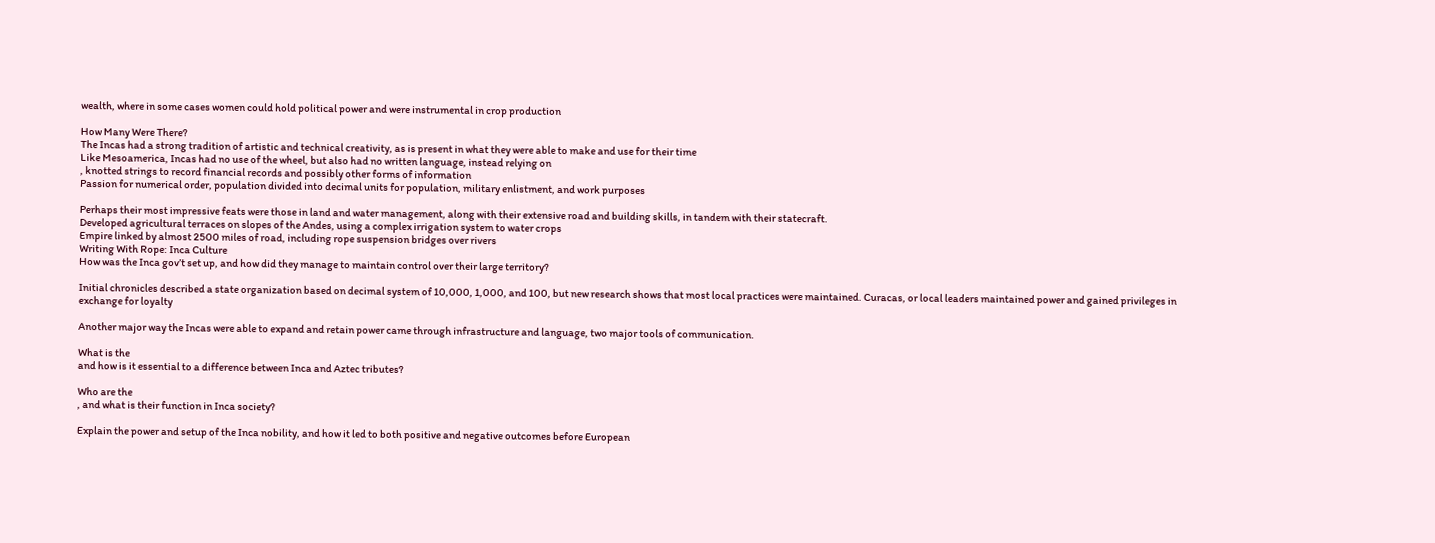wealth, where in some cases women could hold political power and were instrumental in crop production

How Many Were There?
The Incas had a strong tradition of artistic and technical creativity, as is present in what they were able to make and use for their time
Like Mesoamerica, Incas had no use of the wheel, but also had no written language, instead relying on
, knotted strings to record financial records and possibly other forms of information
Passion for numerical order, population divided into decimal units for population, military enlistment, and work purposes

Perhaps their most impressive feats were those in land and water management, along with their extensive road and building skills, in tandem with their statecraft.
Developed agricultural terraces on slopes of the Andes, using a complex irrigation system to water crops
Empire linked by almost 2500 miles of road, including rope suspension bridges over rivers
Writing With Rope: Inca Culture
How was the Inca gov’t set up, and how did they manage to maintain control over their large territory?

Initial chronicles described a state organization based on decimal system of 10,000, 1,000, and 100, but new research shows that most local practices were maintained. Curacas, or local leaders maintained power and gained privileges in exchange for loyalty

Another major way the Incas were able to expand and retain power came through infrastructure and language, two major tools of communication.

What is the
and how is it essential to a difference between Inca and Aztec tributes?

Who are the
, and what is their function in Inca society?

Explain the power and setup of the Inca nobility, and how it led to both positive and negative outcomes before European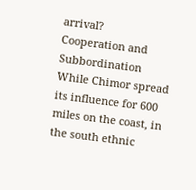arrival?
Cooperation and Subbordination
While Chimor spread its influence for 600 miles on the coast, in the south ethnic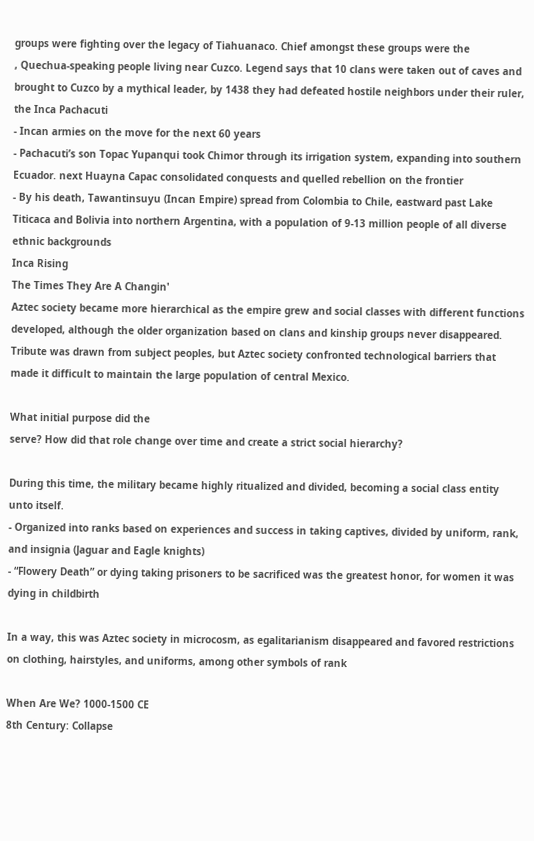groups were fighting over the legacy of Tiahuanaco. Chief amongst these groups were the
, Quechua-speaking people living near Cuzco. Legend says that 10 clans were taken out of caves and brought to Cuzco by a mythical leader, by 1438 they had defeated hostile neighbors under their ruler, the Inca Pachacuti
- Incan armies on the move for the next 60 years
- Pachacuti’s son Topac Yupanqui took Chimor through its irrigation system, expanding into southern Ecuador. next Huayna Capac consolidated conquests and quelled rebellion on the frontier
- By his death, Tawantinsuyu (Incan Empire) spread from Colombia to Chile, eastward past Lake Titicaca and Bolivia into northern Argentina, with a population of 9-13 million people of all diverse ethnic backgrounds
Inca Rising
The Times They Are A Changin'
Aztec society became more hierarchical as the empire grew and social classes with different functions developed, although the older organization based on clans and kinship groups never disappeared. Tribute was drawn from subject peoples, but Aztec society confronted technological barriers that made it difficult to maintain the large population of central Mexico.

What initial purpose did the
serve? How did that role change over time and create a strict social hierarchy?

During this time, the military became highly ritualized and divided, becoming a social class entity unto itself.
- Organized into ranks based on experiences and success in taking captives, divided by uniform, rank, and insignia (Jaguar and Eagle knights)
- “Flowery Death” or dying taking prisoners to be sacrificed was the greatest honor, for women it was dying in childbirth

In a way, this was Aztec society in microcosm, as egalitarianism disappeared and favored restrictions on clothing, hairstyles, and uniforms, among other symbols of rank

When Are We? 1000-1500 CE
8th Century: Collapse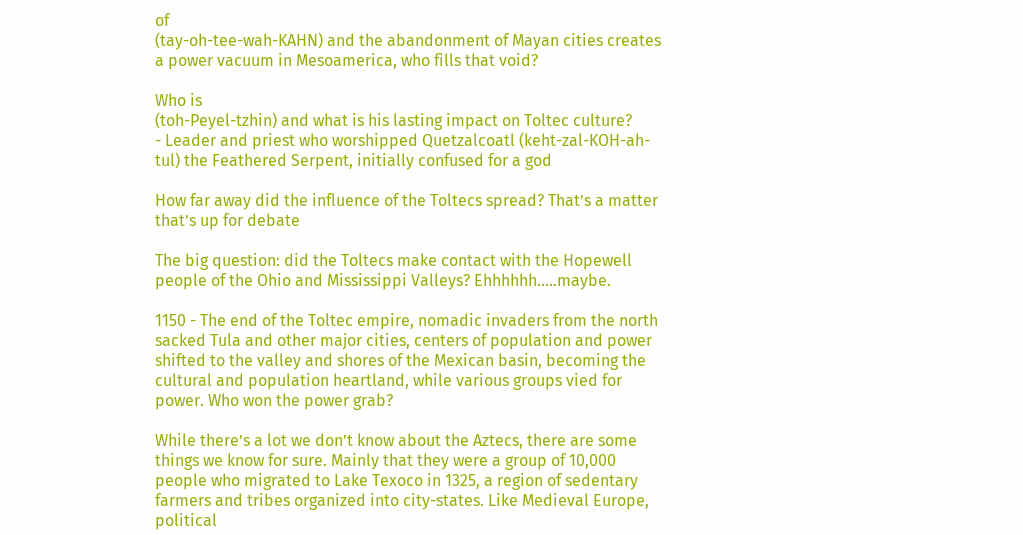of
(tay-oh-tee-wah-KAHN) and the abandonment of Mayan cities creates a power vacuum in Mesoamerica, who fills that void?

Who is
(toh-Peyel-tzhin) and what is his lasting impact on Toltec culture?
- Leader and priest who worshipped Quetzalcoatl (keht-zal-KOH-ah-tul) the Feathered Serpent, initially confused for a god

How far away did the influence of the Toltecs spread? That’s a matter that’s up for debate

The big question: did the Toltecs make contact with the Hopewell people of the Ohio and Mississippi Valleys? Ehhhhhh…..maybe.

1150 - The end of the Toltec empire, nomadic invaders from the north sacked Tula and other major cities, centers of population and power shifted to the valley and shores of the Mexican basin, becoming the cultural and population heartland, while various groups vied for power. Who won the power grab?

While there’s a lot we don’t know about the Aztecs, there are some things we know for sure. Mainly that they were a group of 10,000 people who migrated to Lake Texoco in 1325, a region of sedentary farmers and tribes organized into city-states. Like Medieval Europe, political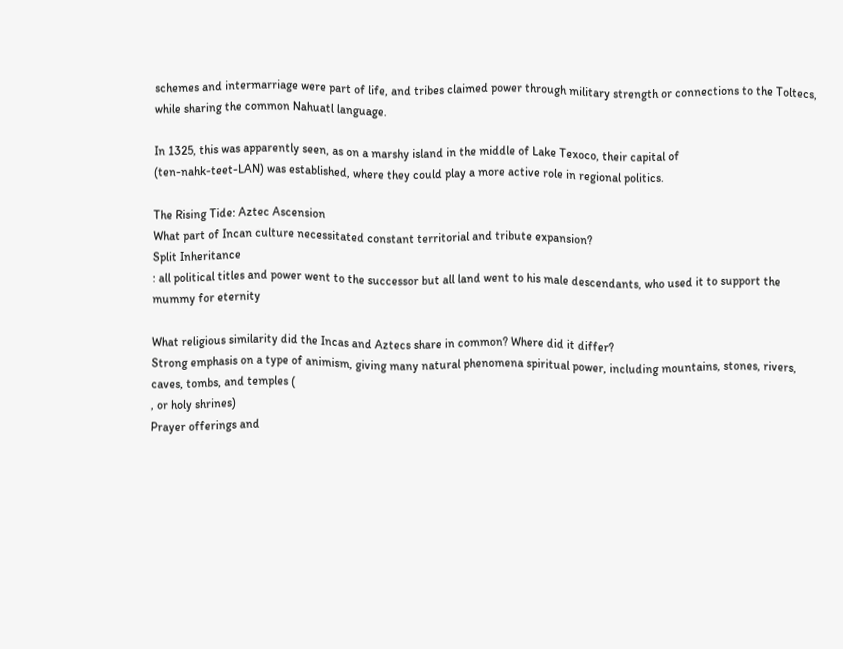schemes and intermarriage were part of life, and tribes claimed power through military strength or connections to the Toltecs, while sharing the common Nahuatl language.

In 1325, this was apparently seen, as on a marshy island in the middle of Lake Texoco, their capital of
(ten-nahk-teet-LAN) was established, where they could play a more active role in regional politics.

The Rising Tide: Aztec Ascension
What part of Incan culture necessitated constant territorial and tribute expansion?
Split Inheritance
: all political titles and power went to the successor but all land went to his male descendants, who used it to support the mummy for eternity

What religious similarity did the Incas and Aztecs share in common? Where did it differ?
Strong emphasis on a type of animism, giving many natural phenomena spiritual power, including mountains, stones, rivers, caves, tombs, and temples (
, or holy shrines)
Prayer offerings and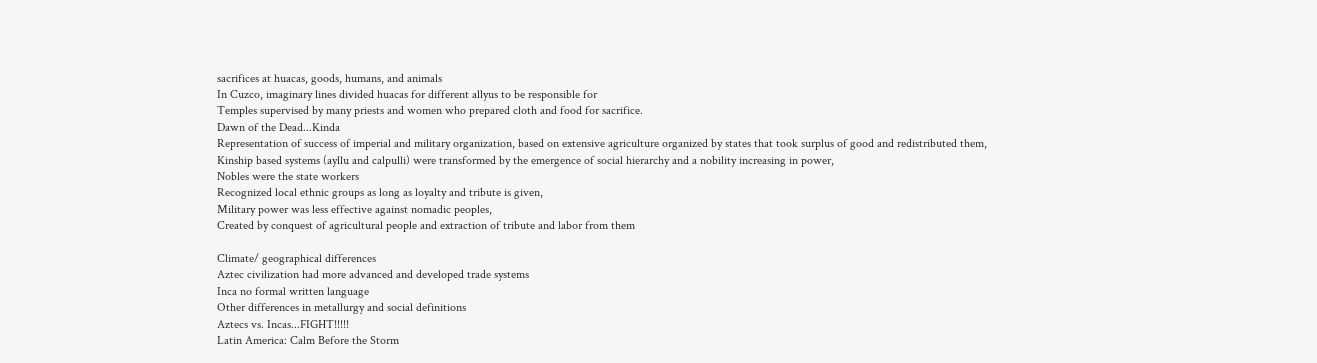sacrifices at huacas, goods, humans, and animals
In Cuzco, imaginary lines divided huacas for different allyus to be responsible for
Temples supervised by many priests and women who prepared cloth and food for sacrifice.
Dawn of the Dead...Kinda
Representation of success of imperial and military organization, based on extensive agriculture organized by states that took surplus of good and redistributed them,
Kinship based systems (ayllu and calpulli) were transformed by the emergence of social hierarchy and a nobility increasing in power,
Nobles were the state workers
Recognized local ethnic groups as long as loyalty and tribute is given,
Military power was less effective against nomadic peoples,
Created by conquest of agricultural people and extraction of tribute and labor from them

Climate/ geographical differences
Aztec civilization had more advanced and developed trade systems
Inca no formal written language
Other differences in metallurgy and social definitions
Aztecs vs. Incas...FIGHT!!!!!
Latin America: Calm Before the Storm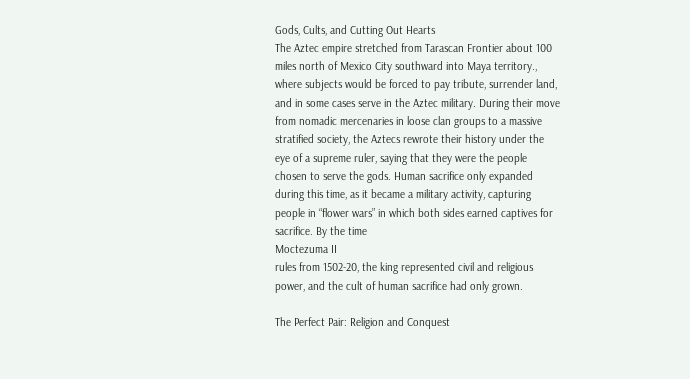Gods, Cults, and Cutting Out Hearts
The Aztec empire stretched from Tarascan Frontier about 100 miles north of Mexico City southward into Maya territory., where subjects would be forced to pay tribute, surrender land, and in some cases serve in the Aztec military. During their move from nomadic mercenaries in loose clan groups to a massive stratified society, the Aztecs rewrote their history under the eye of a supreme ruler, saying that they were the people chosen to serve the gods. Human sacrifice only expanded during this time, as it became a military activity, capturing people in “flower wars” in which both sides earned captives for sacrifice. By the time
Moctezuma II
rules from 1502-20, the king represented civil and religious power, and the cult of human sacrifice had only grown.

The Perfect Pair: Religion and Conquest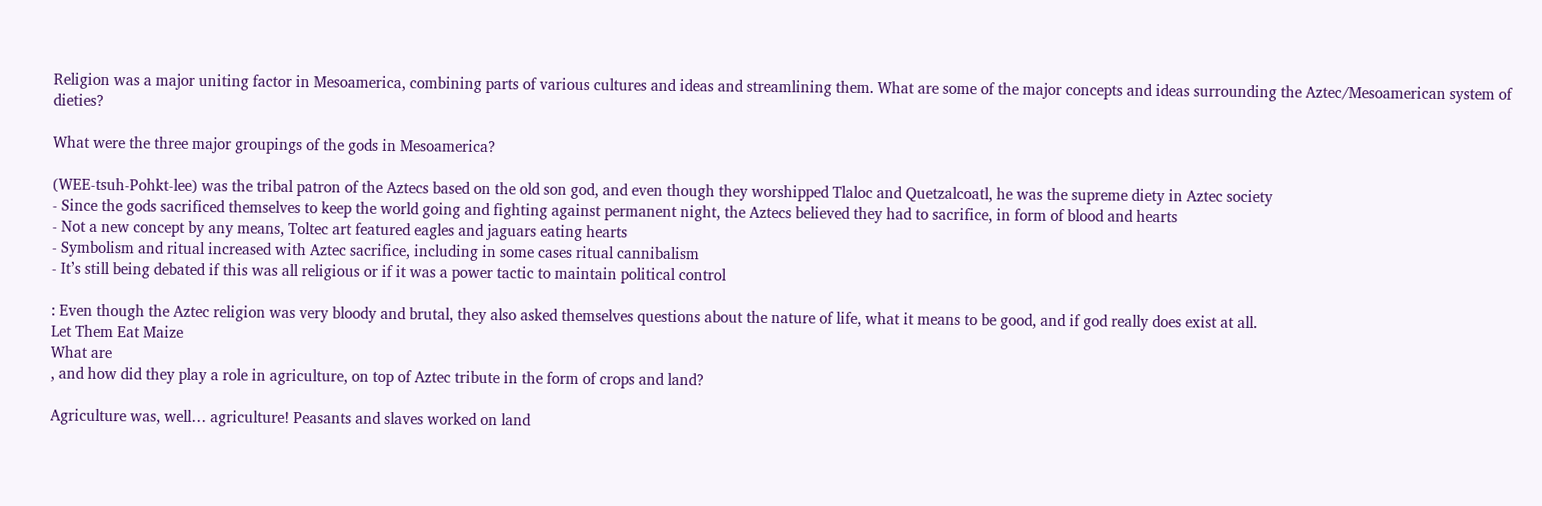Religion was a major uniting factor in Mesoamerica, combining parts of various cultures and ideas and streamlining them. What are some of the major concepts and ideas surrounding the Aztec/Mesoamerican system of dieties?

What were the three major groupings of the gods in Mesoamerica?

(WEE-tsuh-Pohkt-lee) was the tribal patron of the Aztecs based on the old son god, and even though they worshipped Tlaloc and Quetzalcoatl, he was the supreme diety in Aztec society
- Since the gods sacrificed themselves to keep the world going and fighting against permanent night, the Aztecs believed they had to sacrifice, in form of blood and hearts
- Not a new concept by any means, Toltec art featured eagles and jaguars eating hearts
- Symbolism and ritual increased with Aztec sacrifice, including in some cases ritual cannibalism
- It’s still being debated if this was all religious or if it was a power tactic to maintain political control

: Even though the Aztec religion was very bloody and brutal, they also asked themselves questions about the nature of life, what it means to be good, and if god really does exist at all.
Let Them Eat Maize
What are
, and how did they play a role in agriculture, on top of Aztec tribute in the form of crops and land?

Agriculture was, well… agriculture! Peasants and slaves worked on land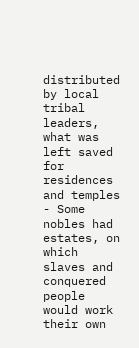distributed by local tribal leaders, what was left saved for residences and temples
- Some nobles had estates, on which slaves and conquered people would work their own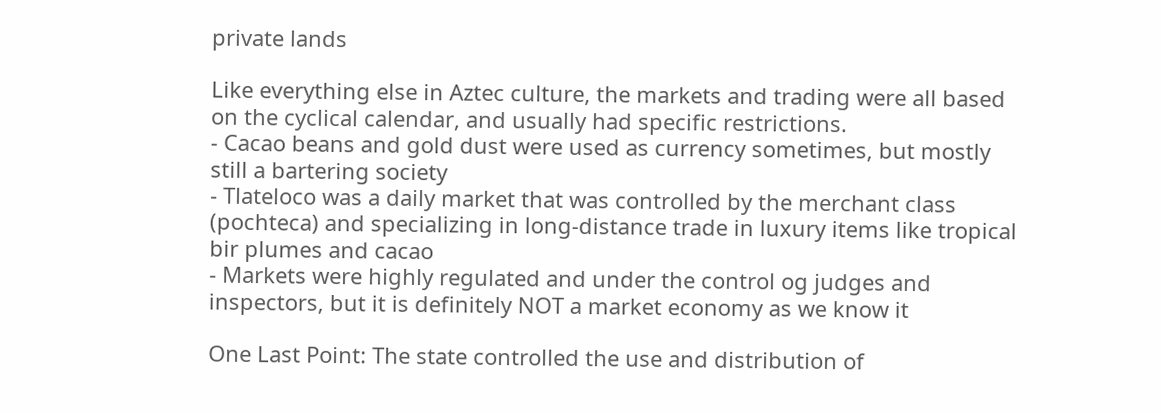private lands

Like everything else in Aztec culture, the markets and trading were all based on the cyclical calendar, and usually had specific restrictions.
- Cacao beans and gold dust were used as currency sometimes, but mostly still a bartering society
- Tlateloco was a daily market that was controlled by the merchant class (pochteca) and specializing in long-distance trade in luxury items like tropical bir plumes and cacao
- Markets were highly regulated and under the control og judges and inspectors, but it is definitely NOT a market economy as we know it

One Last Point: The state controlled the use and distribution of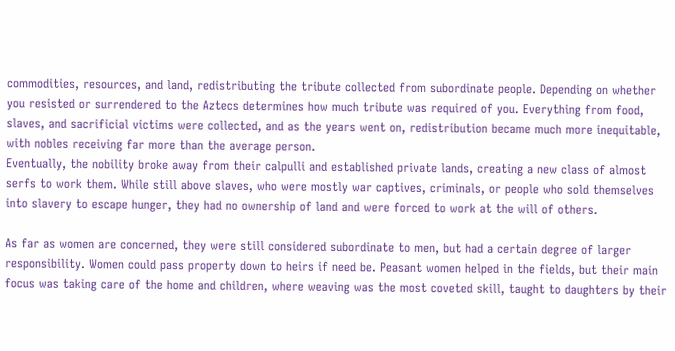commodities, resources, and land, redistributing the tribute collected from subordinate people. Depending on whether you resisted or surrendered to the Aztecs determines how much tribute was required of you. Everything from food, slaves, and sacrificial victims were collected, and as the years went on, redistribution became much more inequitable, with nobles receiving far more than the average person.
Eventually, the nobility broke away from their calpulli and established private lands, creating a new class of almost serfs to work them. While still above slaves, who were mostly war captives, criminals, or people who sold themselves into slavery to escape hunger, they had no ownership of land and were forced to work at the will of others.

As far as women are concerned, they were still considered subordinate to men, but had a certain degree of larger responsibility. Women could pass property down to heirs if need be. Peasant women helped in the fields, but their main focus was taking care of the home and children, where weaving was the most coveted skill, taught to daughters by their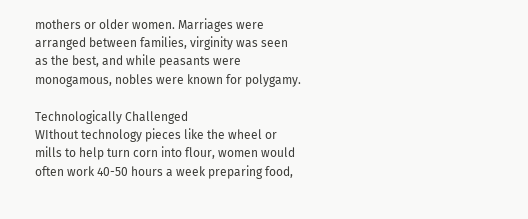mothers or older women. Marriages were arranged between families, virginity was seen as the best, and while peasants were monogamous, nobles were known for polygamy.

Technologically Challenged
WIthout technology pieces like the wheel or mills to help turn corn into flour, women would often work 40-50 hours a week preparing food,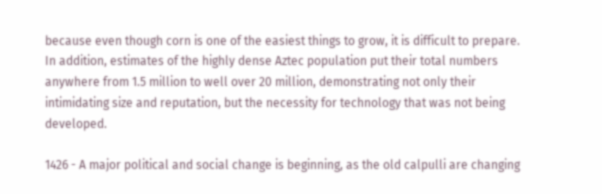because even though corn is one of the easiest things to grow, it is difficult to prepare. In addition, estimates of the highly dense Aztec population put their total numbers anywhere from 1.5 million to well over 20 million, demonstrating not only their intimidating size and reputation, but the necessity for technology that was not being developed.

1426 - A major political and social change is beginning, as the old calpulli are changing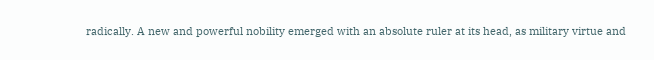radically. A new and powerful nobility emerged with an absolute ruler at its head, as military virtue and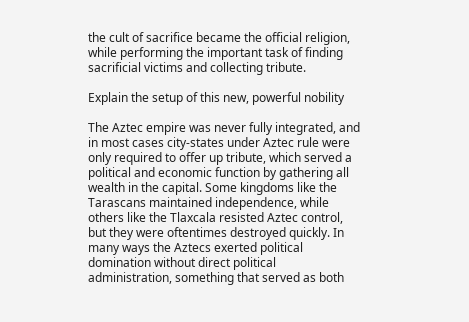the cult of sacrifice became the official religion, while performing the important task of finding sacrificial victims and collecting tribute.

Explain the setup of this new, powerful nobility

The Aztec empire was never fully integrated, and in most cases city-states under Aztec rule were only required to offer up tribute, which served a political and economic function by gathering all wealth in the capital. Some kingdoms like the Tarascans maintained independence, while others like the Tlaxcala resisted Aztec control, but they were oftentimes destroyed quickly. In many ways the Aztecs exerted political domination without direct political administration, something that served as both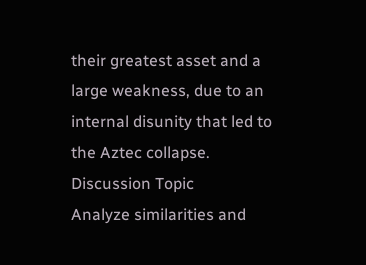their greatest asset and a large weakness, due to an internal disunity that led to the Aztec collapse.
Discussion Topic
Analyze similarities and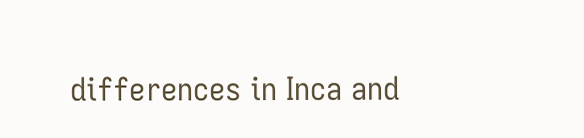differences in Inca and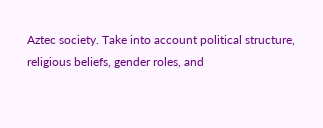Aztec society. Take into account political structure, religious beliefs, gender roles, and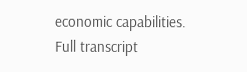economic capabilities.
Full transcript